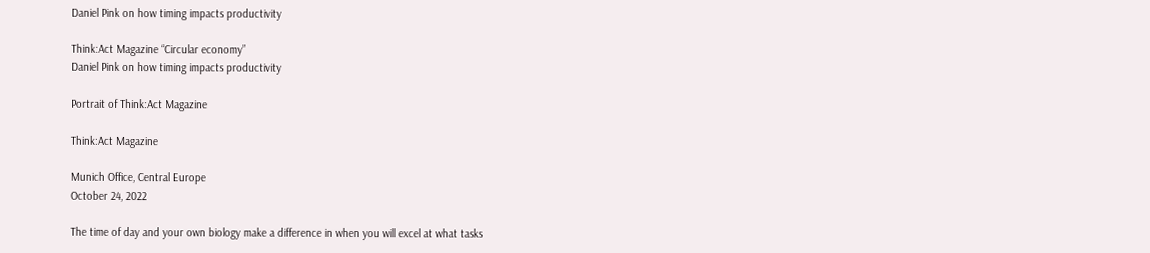Daniel Pink on how timing impacts productivity

Think:Act Magazine “Circular economy”
Daniel Pink on how timing impacts productivity

Portrait of Think:Act Magazine

Think:Act Magazine

Munich Office, Central Europe
October 24, 2022

The time of day and your own biology make a difference in when you will excel at what tasks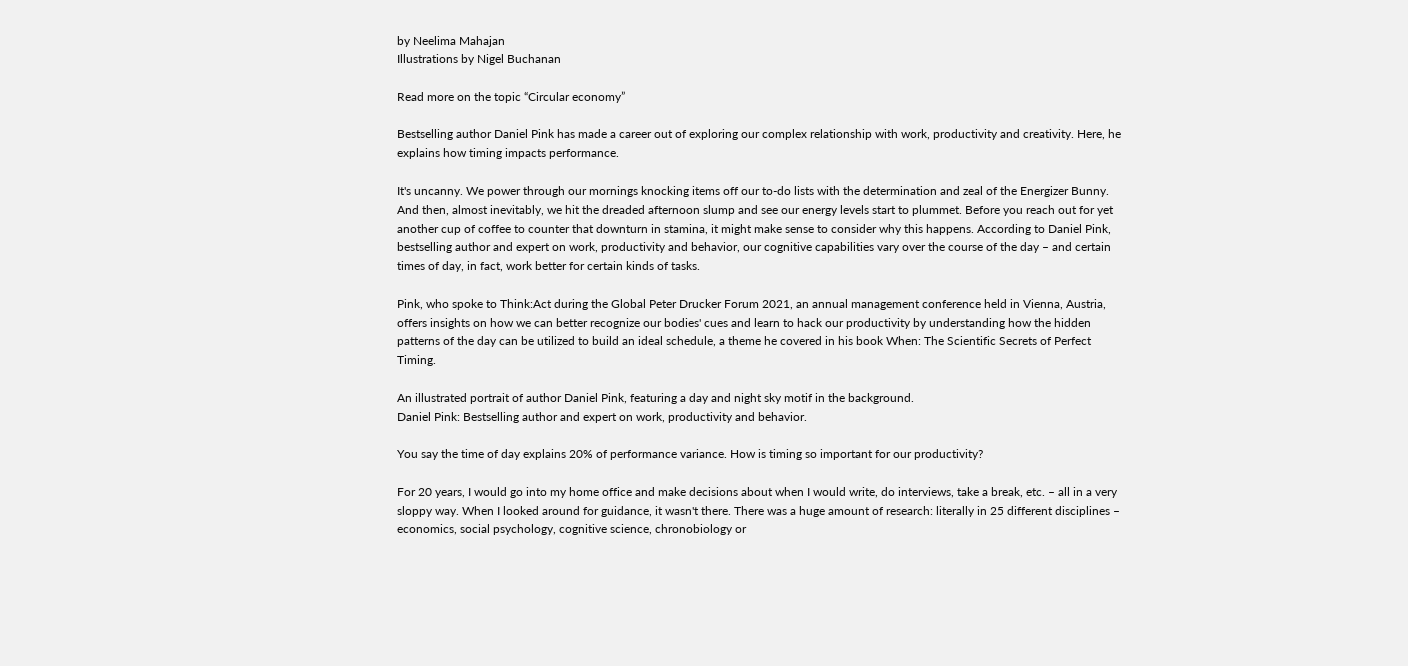by Neelima Mahajan
Illustrations by Nigel Buchanan

Read more on the topic “Circular economy”

Bestselling author Daniel Pink has made a career out of exploring our complex relationship with work, productivity and creativity. Here, he explains how timing impacts performance.

It's uncanny. We power through our mornings knocking items off our to-do lists with the determination and zeal of the Energizer Bunny. And then, almost inevitably, we hit the dreaded afternoon slump and see our energy levels start to plummet. Before you reach out for yet another cup of coffee to counter that downturn in stamina, it might make sense to consider why this happens. According to Daniel Pink, bestselling author and expert on work, productivity and behavior, our cognitive capabilities vary over the course of the day – and certain times of day, in fact, work better for certain kinds of tasks.

Pink, who spoke to Think:Act during the Global Peter Drucker Forum 2021, an annual management conference held in Vienna, Austria, offers insights on how we can better recognize our bodies' cues and learn to hack our productivity by understanding how the hidden patterns of the day can be utilized to build an ideal schedule, a theme he covered in his book When: The Scientific Secrets of Perfect Timing.

An illustrated portrait of author Daniel Pink, featuring a day and night sky motif in the background.
Daniel Pink: Bestselling author and expert on work, productivity and behavior.

You say the time of day explains 20% of performance variance. How is timing so important for our productivity?

For 20 years, I would go into my home office and make decisions about when I would write, do interviews, take a break, etc. – all in a very sloppy way. When I looked around for guidance, it wasn't there. There was a huge amount of research: literally in 25 different disciplines – economics, social psychology, cognitive science, chronobiology or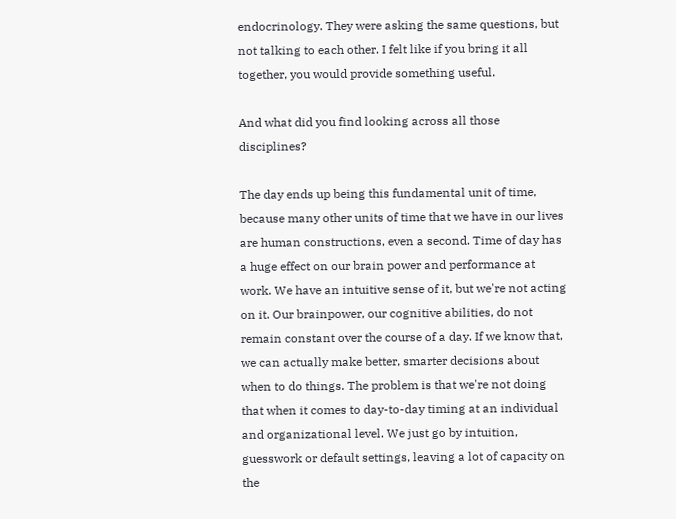endocrinology. They were asking the same questions, but not talking to each other. I felt like if you bring it all together, you would provide something useful.

And what did you find looking across all those disciplines?

The day ends up being this fundamental unit of time, because many other units of time that we have in our lives are human constructions, even a second. Time of day has a huge effect on our brain power and performance at work. We have an intuitive sense of it, but we're not acting on it. Our brainpower, our cognitive abilities, do not remain constant over the course of a day. If we know that, we can actually make better, smarter decisions about when to do things. The problem is that we're not doing that when it comes to day-to-day timing at an individual and organizational level. We just go by intuition, guesswork or default settings, leaving a lot of capacity on the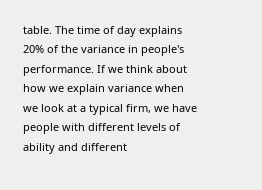table. The time of day explains 20% of the variance in people's performance. If we think about how we explain variance when we look at a typical firm, we have people with different levels of ability and different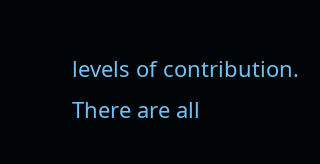levels of contribution. There are all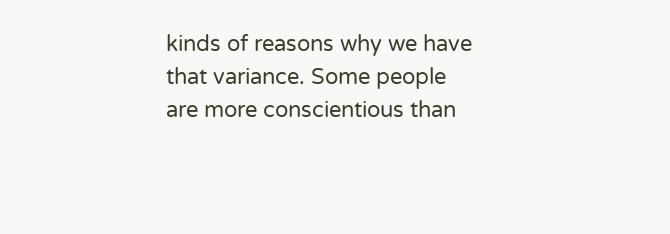kinds of reasons why we have that variance. Some people are more conscientious than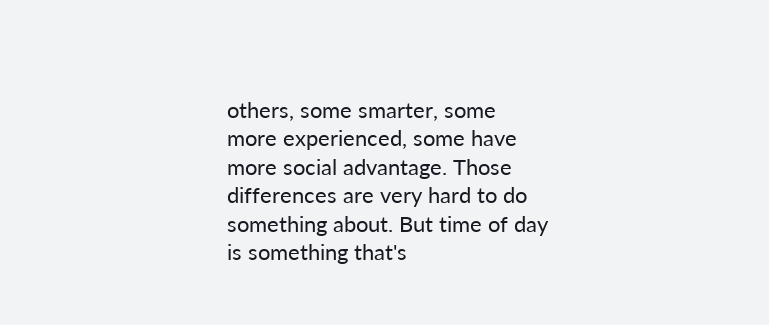others, some smarter, some more experienced, some have more social advantage. Those differences are very hard to do something about. But time of day is something that's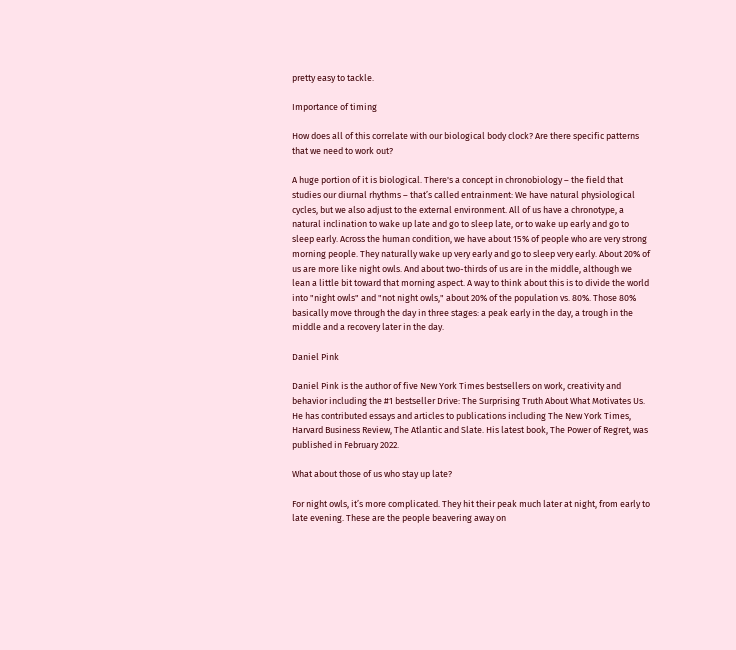pretty easy to tackle.

Importance of timing

How does all of this correlate with our biological body clock? Are there specific patterns that we need to work out?

A huge portion of it is biological. There's a concept in chronobiology – the field that studies our diurnal rhythms – that’s called entrainment: We have natural physiological cycles, but we also adjust to the external environment. All of us have a chronotype, a natural inclination to wake up late and go to sleep late, or to wake up early and go to sleep early. Across the human condition, we have about 15% of people who are very strong morning people. They naturally wake up very early and go to sleep very early. About 20% of us are more like night owls. And about two-thirds of us are in the middle, although we lean a little bit toward that morning aspect. A way to think about this is to divide the world into "night owls" and "not night owls," about 20% of the population vs. 80%. Those 80% basically move through the day in three stages: a peak early in the day, a trough in the middle and a recovery later in the day.

Daniel Pink

Daniel Pink is the author of five New York Times bestsellers on work, creativity and behavior including the #1 bestseller Drive: The Surprising Truth About What Motivates Us. He has contributed essays and articles to publications including The New York Times, Harvard Business Review, The Atlantic and Slate. His latest book, The Power of Regret, was published in February 2022.

What about those of us who stay up late?

For night owls, it’s more complicated. They hit their peak much later at night, from early to late evening. These are the people beavering away on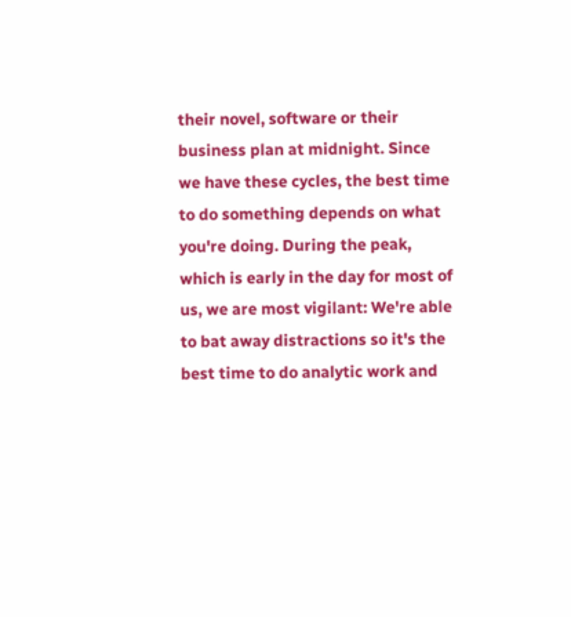their novel, software or their business plan at midnight. Since we have these cycles, the best time to do something depends on what you're doing. During the peak, which is early in the day for most of us, we are most vigilant: We're able to bat away distractions so it's the best time to do analytic work and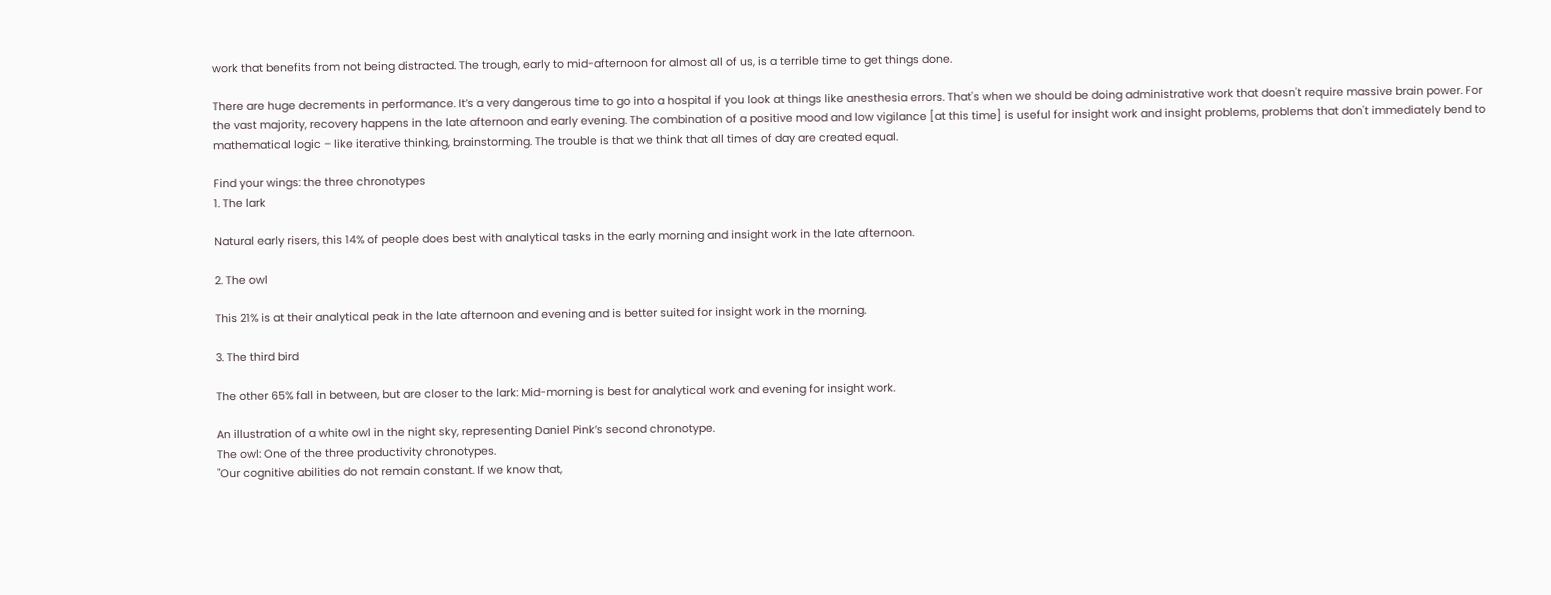work that benefits from not being distracted. The trough, early to mid-afternoon for almost all of us, is a terrible time to get things done.

There are huge decrements in performance. It’s a very dangerous time to go into a hospital if you look at things like anesthesia errors. That's when we should be doing administrative work that doesn't require massive brain power. For the vast majority, recovery happens in the late afternoon and early evening. The combination of a positive mood and low vigilance [at this time] is useful for insight work and insight problems, problems that don't immediately bend to mathematical logic – like iterative thinking, brainstorming. The trouble is that we think that all times of day are created equal.

Find your wings: the three chronotypes
1. The lark

Natural early risers, this 14% of people does best with analytical tasks in the early morning and insight work in the late afternoon.

2. The owl

This 21% is at their analytical peak in the late afternoon and evening and is better suited for insight work in the morning.

3. The third bird

The other 65% fall in between, but are closer to the lark: Mid-morning is best for analytical work and evening for insight work.

An illustration of a white owl in the night sky, representing Daniel Pink’s second chronotype.
The owl: One of the three productivity chronotypes.
"Our cognitive abilities do not remain constant. If we know that,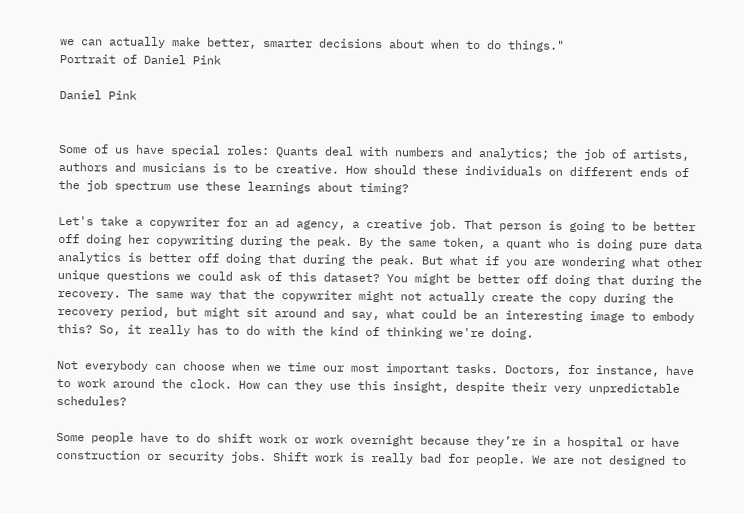we can actually make better, smarter decisions about when to do things."
Portrait of Daniel Pink

Daniel Pink


Some of us have special roles: Quants deal with numbers and analytics; the job of artists, authors and musicians is to be creative. How should these individuals on different ends of the job spectrum use these learnings about timing?

Let's take a copywriter for an ad agency, a creative job. That person is going to be better off doing her copywriting during the peak. By the same token, a quant who is doing pure data analytics is better off doing that during the peak. But what if you are wondering what other unique questions we could ask of this dataset? You might be better off doing that during the recovery. The same way that the copywriter might not actually create the copy during the recovery period, but might sit around and say, what could be an interesting image to embody this? So, it really has to do with the kind of thinking we're doing.

Not everybody can choose when we time our most important tasks. Doctors, for instance, have to work around the clock. How can they use this insight, despite their very unpredictable schedules?

Some people have to do shift work or work overnight because they’re in a hospital or have construction or security jobs. Shift work is really bad for people. We are not designed to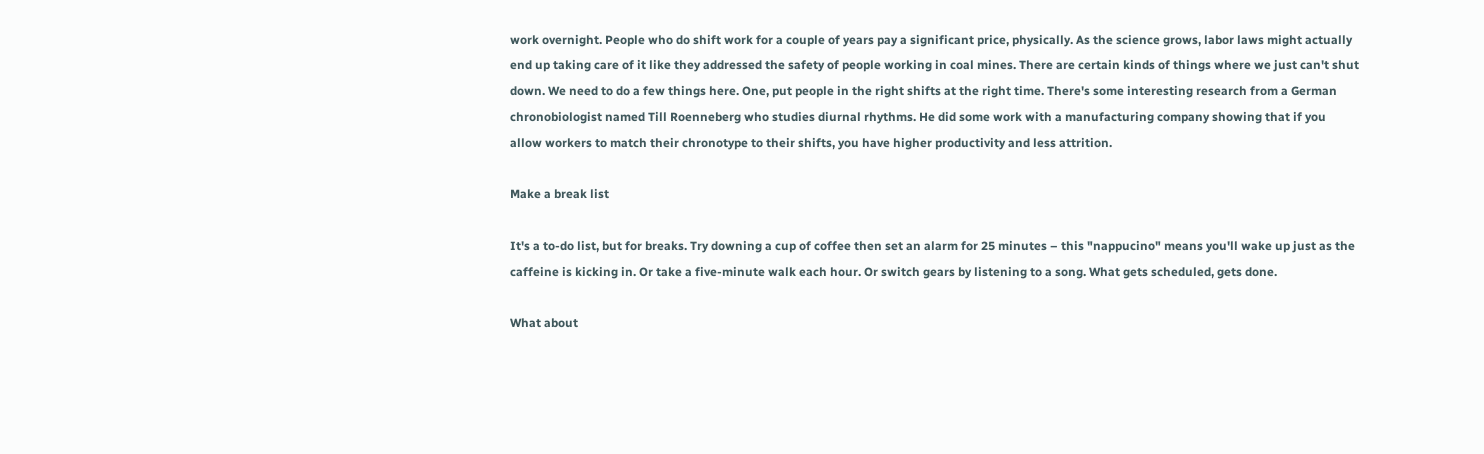work overnight. People who do shift work for a couple of years pay a significant price, physically. As the science grows, labor laws might actually end up taking care of it like they addressed the safety of people working in coal mines. There are certain kinds of things where we just can't shut down. We need to do a few things here. One, put people in the right shifts at the right time. There's some interesting research from a German chronobiologist named Till Roenneberg who studies diurnal rhythms. He did some work with a manufacturing company showing that if you allow workers to match their chronotype to their shifts, you have higher productivity and less attrition.

Make a break list

It's a to-do list, but for breaks. Try downing a cup of coffee then set an alarm for 25 minutes – this "nappucino" means you'll wake up just as the caffeine is kicking in. Or take a five-minute walk each hour. Or switch gears by listening to a song. What gets scheduled, gets done.

What about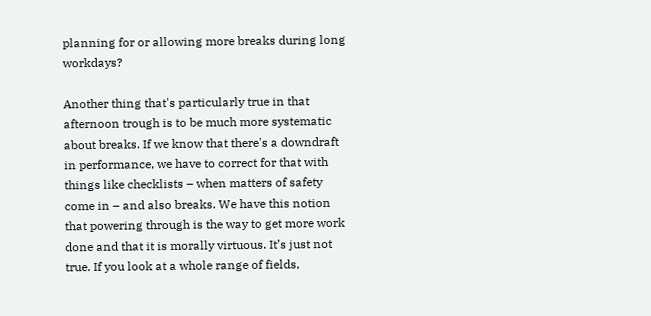planning for or allowing more breaks during long workdays?

Another thing that's particularly true in that afternoon trough is to be much more systematic about breaks. If we know that there's a downdraft in performance, we have to correct for that with things like checklists – when matters of safety come in – and also breaks. We have this notion that powering through is the way to get more work done and that it is morally virtuous. It’s just not true. If you look at a whole range of fields,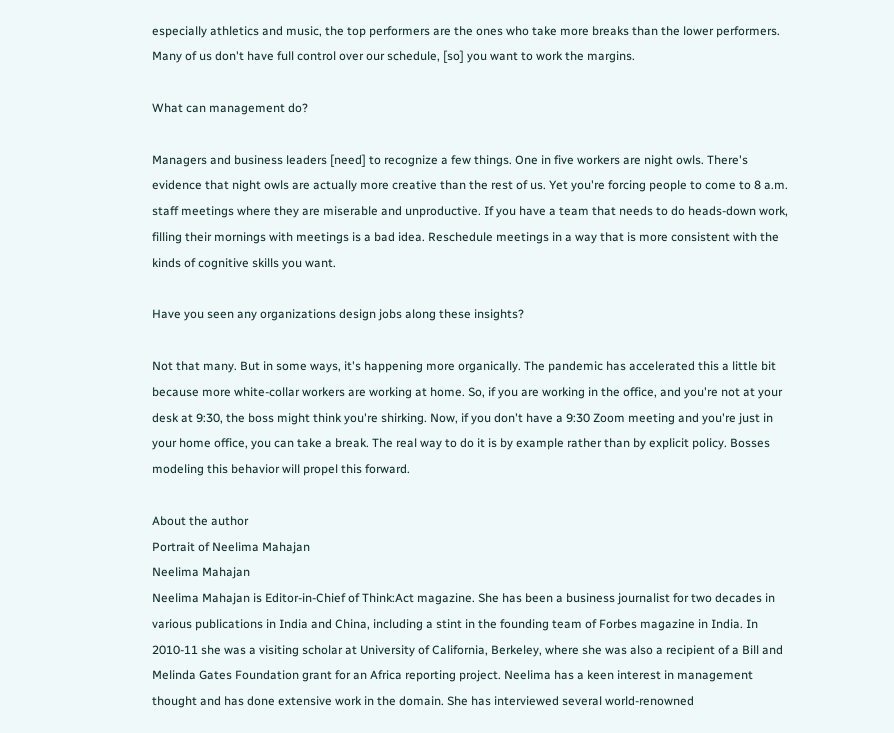especially athletics and music, the top performers are the ones who take more breaks than the lower performers. Many of us don't have full control over our schedule, [so] you want to work the margins.

What can management do?

Managers and business leaders [need] to recognize a few things. One in five workers are night owls. There's evidence that night owls are actually more creative than the rest of us. Yet you're forcing people to come to 8 a.m. staff meetings where they are miserable and unproductive. If you have a team that needs to do heads-down work, filling their mornings with meetings is a bad idea. Reschedule meetings in a way that is more consistent with the kinds of cognitive skills you want.

Have you seen any organizations design jobs along these insights?

Not that many. But in some ways, it's happening more organically. The pandemic has accelerated this a little bit because more white-collar workers are working at home. So, if you are working in the office, and you're not at your desk at 9:30, the boss might think you're shirking. Now, if you don't have a 9:30 Zoom meeting and you're just in your home office, you can take a break. The real way to do it is by example rather than by explicit policy. Bosses modeling this behavior will propel this forward.

About the author
Portrait of Neelima Mahajan
Neelima Mahajan
Neelima Mahajan is Editor-in-Chief of Think:Act magazine. She has been a business journalist for two decades in various publications in India and China, including a stint in the founding team of Forbes magazine in India. In 2010-11 she was a visiting scholar at University of California, Berkeley, where she was also a recipient of a Bill and Melinda Gates Foundation grant for an Africa reporting project. Neelima has a keen interest in management thought and has done extensive work in the domain. She has interviewed several world-renowned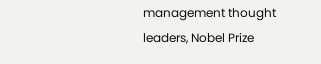management thought leaders, Nobel Prize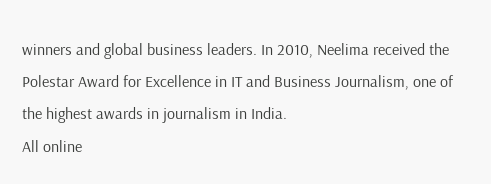winners and global business leaders. In 2010, Neelima received the Polestar Award for Excellence in IT and Business Journalism, one of the highest awards in journalism in India.
All online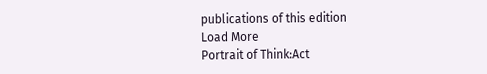publications of this edition
Load More
Portrait of Think:Act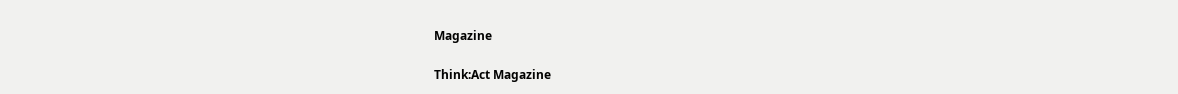Magazine

Think:Act Magazine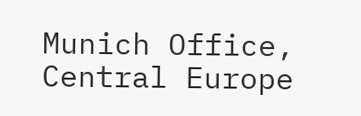Munich Office, Central Europe